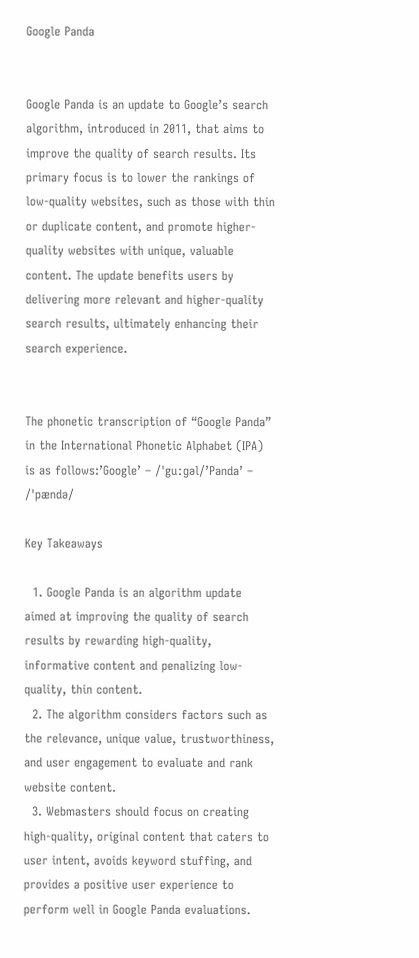Google Panda


Google Panda is an update to Google’s search algorithm, introduced in 2011, that aims to improve the quality of search results. Its primary focus is to lower the rankings of low-quality websites, such as those with thin or duplicate content, and promote higher-quality websites with unique, valuable content. The update benefits users by delivering more relevant and higher-quality search results, ultimately enhancing their search experience.


The phonetic transcription of “Google Panda” in the International Phonetic Alphabet (IPA) is as follows:’Google’ – /ˈguːɡəl/’Panda’ – /ˈpændə/

Key Takeaways

  1. Google Panda is an algorithm update aimed at improving the quality of search results by rewarding high-quality, informative content and penalizing low-quality, thin content.
  2. The algorithm considers factors such as the relevance, unique value, trustworthiness, and user engagement to evaluate and rank website content.
  3. Webmasters should focus on creating high-quality, original content that caters to user intent, avoids keyword stuffing, and provides a positive user experience to perform well in Google Panda evaluations.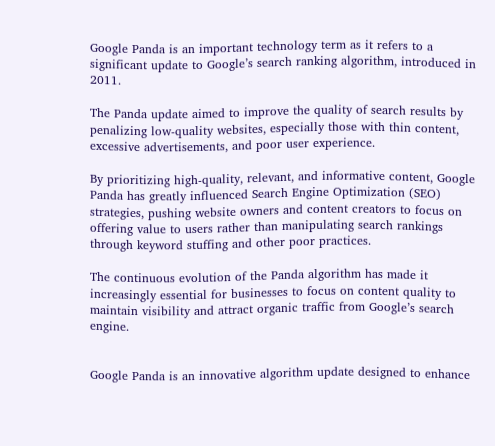Google Panda is an important technology term as it refers to a significant update to Google’s search ranking algorithm, introduced in 2011.

The Panda update aimed to improve the quality of search results by penalizing low-quality websites, especially those with thin content, excessive advertisements, and poor user experience.

By prioritizing high-quality, relevant, and informative content, Google Panda has greatly influenced Search Engine Optimization (SEO) strategies, pushing website owners and content creators to focus on offering value to users rather than manipulating search rankings through keyword stuffing and other poor practices.

The continuous evolution of the Panda algorithm has made it increasingly essential for businesses to focus on content quality to maintain visibility and attract organic traffic from Google’s search engine.


Google Panda is an innovative algorithm update designed to enhance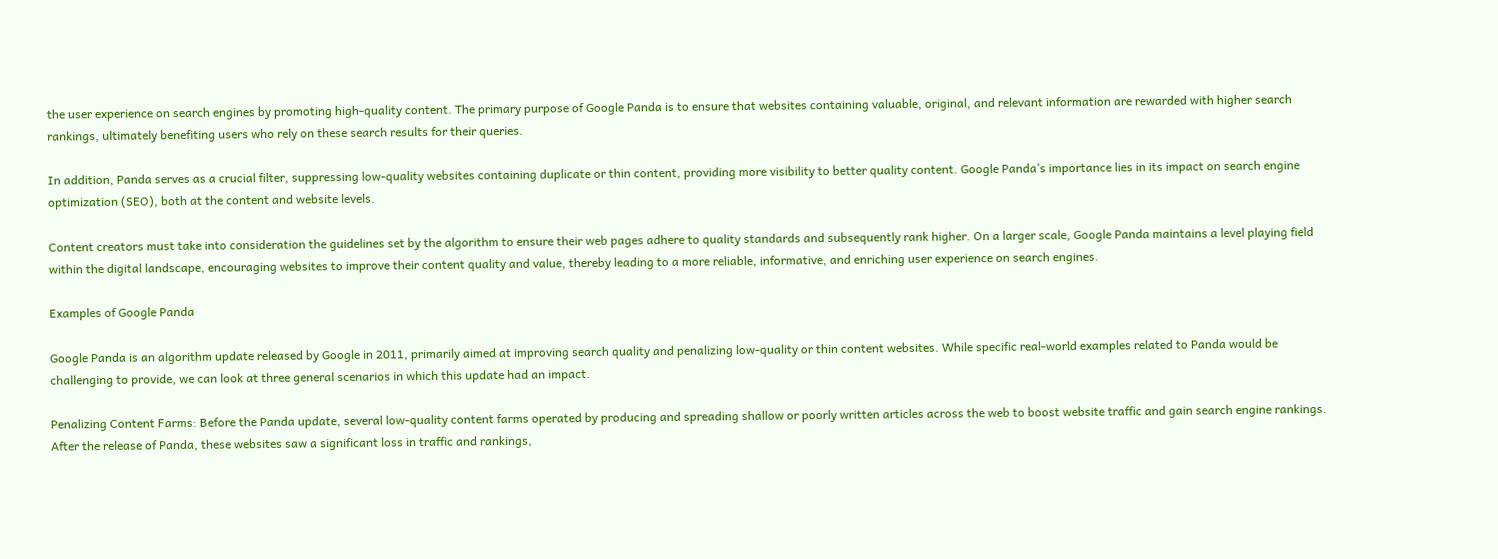the user experience on search engines by promoting high-quality content. The primary purpose of Google Panda is to ensure that websites containing valuable, original, and relevant information are rewarded with higher search rankings, ultimately benefiting users who rely on these search results for their queries.

In addition, Panda serves as a crucial filter, suppressing low-quality websites containing duplicate or thin content, providing more visibility to better quality content. Google Panda’s importance lies in its impact on search engine optimization (SEO), both at the content and website levels.

Content creators must take into consideration the guidelines set by the algorithm to ensure their web pages adhere to quality standards and subsequently rank higher. On a larger scale, Google Panda maintains a level playing field within the digital landscape, encouraging websites to improve their content quality and value, thereby leading to a more reliable, informative, and enriching user experience on search engines.

Examples of Google Panda

Google Panda is an algorithm update released by Google in 2011, primarily aimed at improving search quality and penalizing low-quality or thin content websites. While specific real-world examples related to Panda would be challenging to provide, we can look at three general scenarios in which this update had an impact.

Penalizing Content Farms: Before the Panda update, several low-quality content farms operated by producing and spreading shallow or poorly written articles across the web to boost website traffic and gain search engine rankings. After the release of Panda, these websites saw a significant loss in traffic and rankings,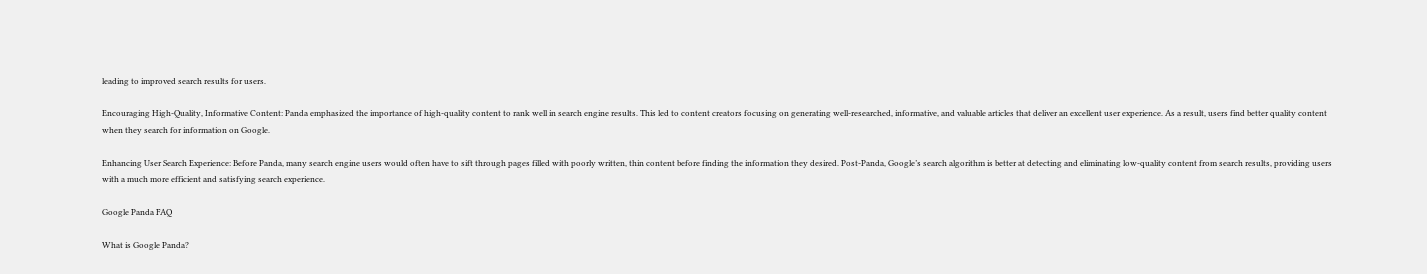leading to improved search results for users.

Encouraging High-Quality, Informative Content: Panda emphasized the importance of high-quality content to rank well in search engine results. This led to content creators focusing on generating well-researched, informative, and valuable articles that deliver an excellent user experience. As a result, users find better quality content when they search for information on Google.

Enhancing User Search Experience: Before Panda, many search engine users would often have to sift through pages filled with poorly written, thin content before finding the information they desired. Post-Panda, Google’s search algorithm is better at detecting and eliminating low-quality content from search results, providing users with a much more efficient and satisfying search experience.

Google Panda FAQ

What is Google Panda?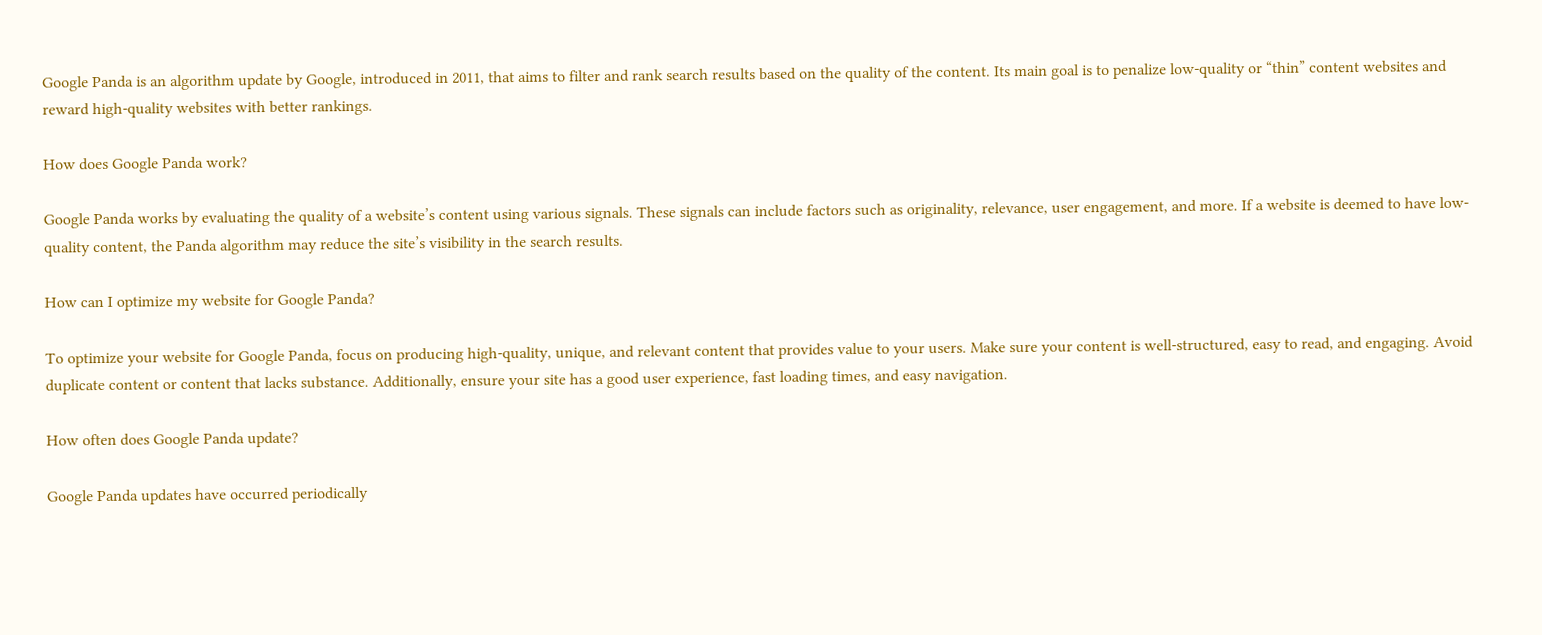Google Panda is an algorithm update by Google, introduced in 2011, that aims to filter and rank search results based on the quality of the content. Its main goal is to penalize low-quality or “thin” content websites and reward high-quality websites with better rankings.

How does Google Panda work?

Google Panda works by evaluating the quality of a website’s content using various signals. These signals can include factors such as originality, relevance, user engagement, and more. If a website is deemed to have low-quality content, the Panda algorithm may reduce the site’s visibility in the search results.

How can I optimize my website for Google Panda?

To optimize your website for Google Panda, focus on producing high-quality, unique, and relevant content that provides value to your users. Make sure your content is well-structured, easy to read, and engaging. Avoid duplicate content or content that lacks substance. Additionally, ensure your site has a good user experience, fast loading times, and easy navigation.

How often does Google Panda update?

Google Panda updates have occurred periodically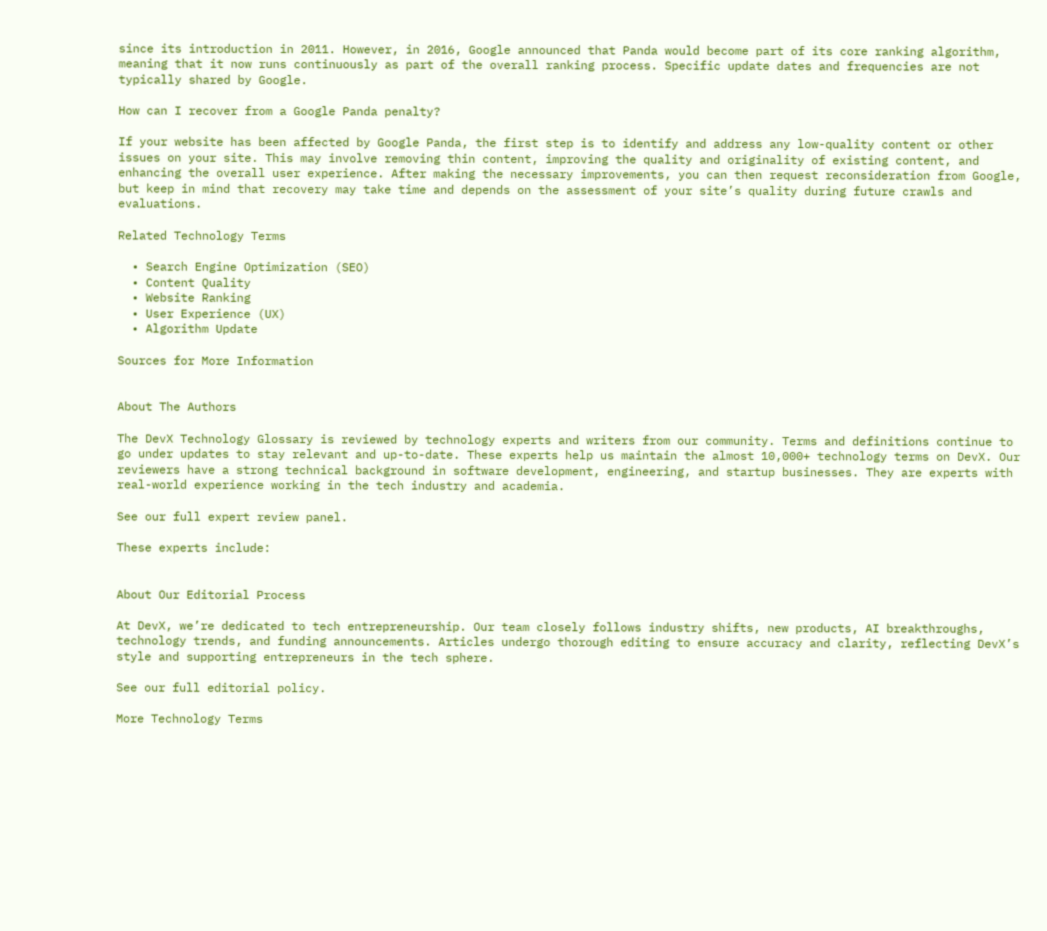since its introduction in 2011. However, in 2016, Google announced that Panda would become part of its core ranking algorithm, meaning that it now runs continuously as part of the overall ranking process. Specific update dates and frequencies are not typically shared by Google.

How can I recover from a Google Panda penalty?

If your website has been affected by Google Panda, the first step is to identify and address any low-quality content or other issues on your site. This may involve removing thin content, improving the quality and originality of existing content, and enhancing the overall user experience. After making the necessary improvements, you can then request reconsideration from Google, but keep in mind that recovery may take time and depends on the assessment of your site’s quality during future crawls and evaluations.

Related Technology Terms

  • Search Engine Optimization (SEO)
  • Content Quality
  • Website Ranking
  • User Experience (UX)
  • Algorithm Update

Sources for More Information


About The Authors

The DevX Technology Glossary is reviewed by technology experts and writers from our community. Terms and definitions continue to go under updates to stay relevant and up-to-date. These experts help us maintain the almost 10,000+ technology terms on DevX. Our reviewers have a strong technical background in software development, engineering, and startup businesses. They are experts with real-world experience working in the tech industry and academia.

See our full expert review panel.

These experts include:


About Our Editorial Process

At DevX, we’re dedicated to tech entrepreneurship. Our team closely follows industry shifts, new products, AI breakthroughs, technology trends, and funding announcements. Articles undergo thorough editing to ensure accuracy and clarity, reflecting DevX’s style and supporting entrepreneurs in the tech sphere.

See our full editorial policy.

More Technology Terms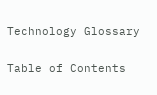Technology Glossary

Table of Contents